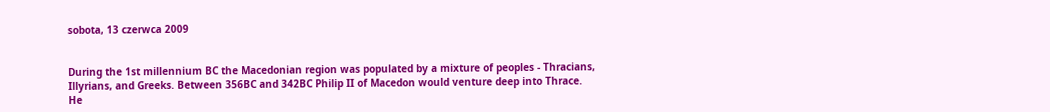sobota, 13 czerwca 2009


During the 1st millennium BC the Macedonian region was populated by a mixture of peoples - Thracians, Illyrians, and Greeks. Between 356BC and 342BC Philip II of Macedon would venture deep into Thrace. He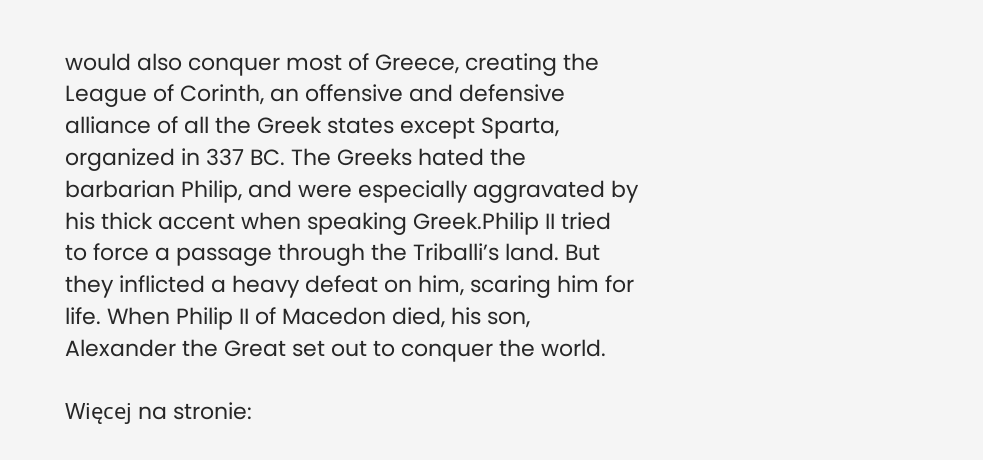would also conquer most of Greece, creating the League of Corinth, an offensive and defensive alliance of all the Greek states except Sparta, organized in 337 BC. The Greeks hated the barbarian Philip, and were especially aggravated by his thick accent when speaking Greek.Philip II tried to force a passage through the Triballi’s land. But they inflicted a heavy defeat on him, scaring him for
life. When Philip II of Macedon died, his son, Alexander the Great set out to conquer the world.

Więcej na stronie: